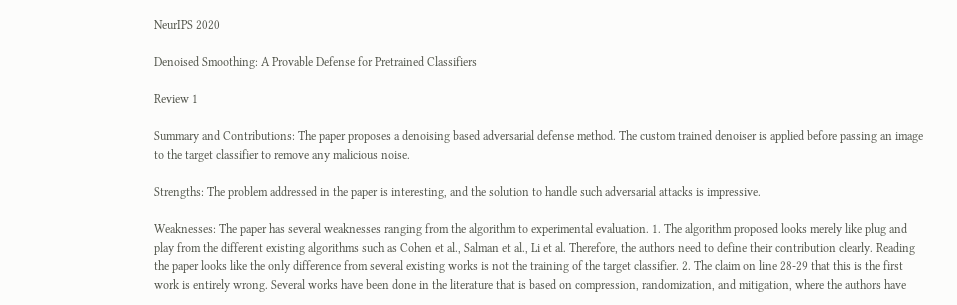NeurIPS 2020

Denoised Smoothing: A Provable Defense for Pretrained Classifiers

Review 1

Summary and Contributions: The paper proposes a denoising based adversarial defense method. The custom trained denoiser is applied before passing an image to the target classifier to remove any malicious noise.

Strengths: The problem addressed in the paper is interesting, and the solution to handle such adversarial attacks is impressive.

Weaknesses: The paper has several weaknesses ranging from the algorithm to experimental evaluation. 1. The algorithm proposed looks merely like plug and play from the different existing algorithms such as Cohen et al., Salman et al., Li et al. Therefore, the authors need to define their contribution clearly. Reading the paper looks like the only difference from several existing works is not the training of the target classifier. 2. The claim on line 28-29 that this is the first work is entirely wrong. Several works have been done in the literature that is based on compression, randomization, and mitigation, where the authors have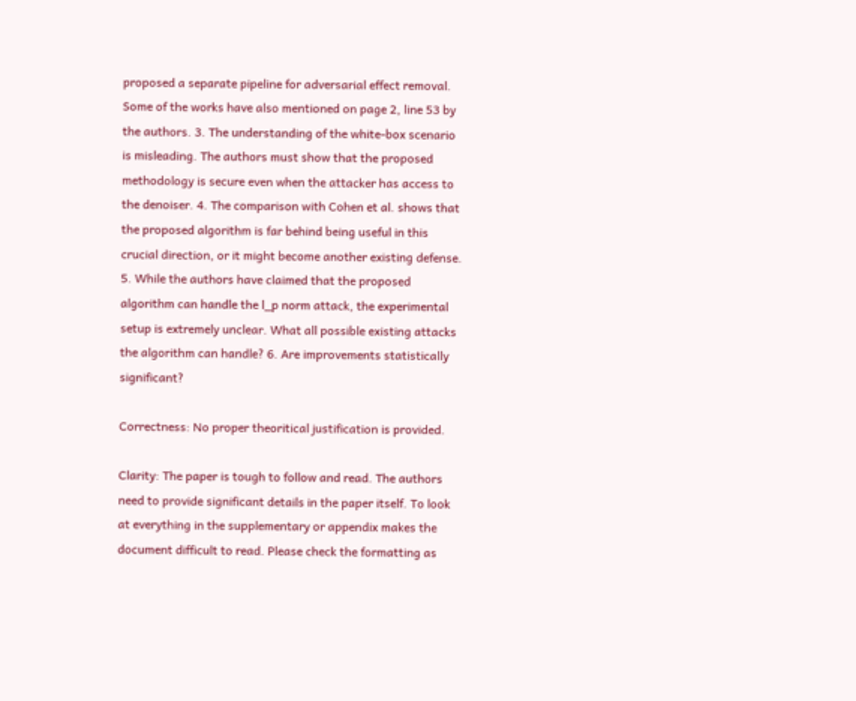proposed a separate pipeline for adversarial effect removal. Some of the works have also mentioned on page 2, line 53 by the authors. 3. The understanding of the white-box scenario is misleading. The authors must show that the proposed methodology is secure even when the attacker has access to the denoiser. 4. The comparison with Cohen et al. shows that the proposed algorithm is far behind being useful in this crucial direction, or it might become another existing defense. 5. While the authors have claimed that the proposed algorithm can handle the l_p norm attack, the experimental setup is extremely unclear. What all possible existing attacks the algorithm can handle? 6. Are improvements statistically significant?

Correctness: No proper theoritical justification is provided.

Clarity: The paper is tough to follow and read. The authors need to provide significant details in the paper itself. To look at everything in the supplementary or appendix makes the document difficult to read. Please check the formatting as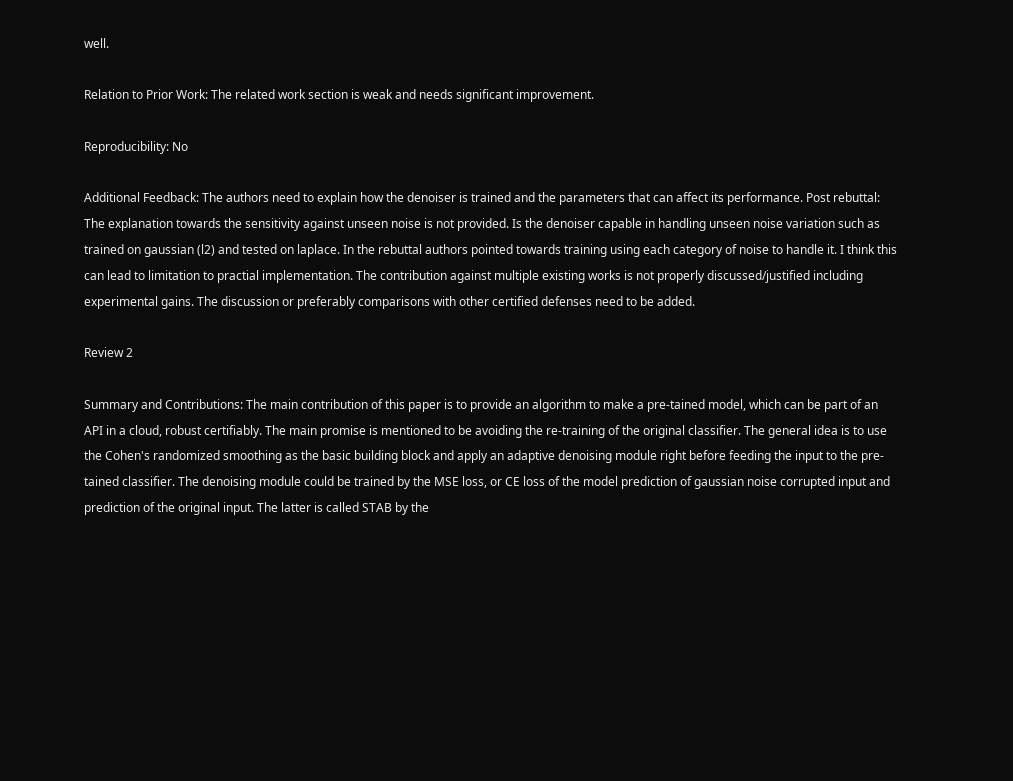well.

Relation to Prior Work: The related work section is weak and needs significant improvement.

Reproducibility: No

Additional Feedback: The authors need to explain how the denoiser is trained and the parameters that can affect its performance. Post rebuttal: The explanation towards the sensitivity against unseen noise is not provided. Is the denoiser capable in handling unseen noise variation such as trained on gaussian (l2) and tested on laplace. In the rebuttal authors pointed towards training using each category of noise to handle it. I think this can lead to limitation to practial implementation. The contribution against multiple existing works is not properly discussed/justified including experimental gains. The discussion or preferably comparisons with other certified defenses need to be added.

Review 2

Summary and Contributions: The main contribution of this paper is to provide an algorithm to make a pre-tained model, which can be part of an API in a cloud, robust certifiably. The main promise is mentioned to be avoiding the re-training of the original classifier. The general idea is to use the Cohen's randomized smoothing as the basic building block and apply an adaptive denoising module right before feeding the input to the pre-tained classifier. The denoising module could be trained by the MSE loss, or CE loss of the model prediction of gaussian noise corrupted input and prediction of the original input. The latter is called STAB by the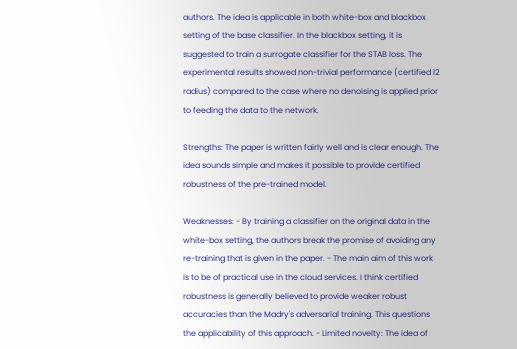authors. The idea is applicable in both white-box and blackbox setting of the base classifier. In the blackbox setting, it is suggested to train a surrogate classifier for the STAB loss. The experimental results showed non-trivial performance (certified l2 radius) compared to the case where no denoising is applied prior to feeding the data to the network.

Strengths: The paper is written fairly well and is clear enough. The idea sounds simple and makes it possible to provide certified robustness of the pre-trained model.

Weaknesses: - By training a classifier on the original data in the white-box setting, the authors break the promise of avoiding any re-training that is given in the paper. - The main aim of this work is to be of practical use in the cloud services. I think certified robustness is generally believed to provide weaker robust accuracies than the Madry's adversarial training. This questions the applicability of this approach. - Limited novelty: The idea of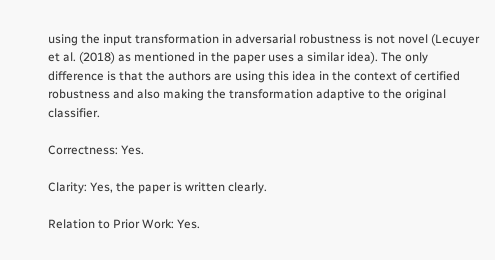using the input transformation in adversarial robustness is not novel (Lecuyer et al. (2018) as mentioned in the paper uses a similar idea). The only difference is that the authors are using this idea in the context of certified robustness and also making the transformation adaptive to the original classifier.

Correctness: Yes.

Clarity: Yes, the paper is written clearly.

Relation to Prior Work: Yes.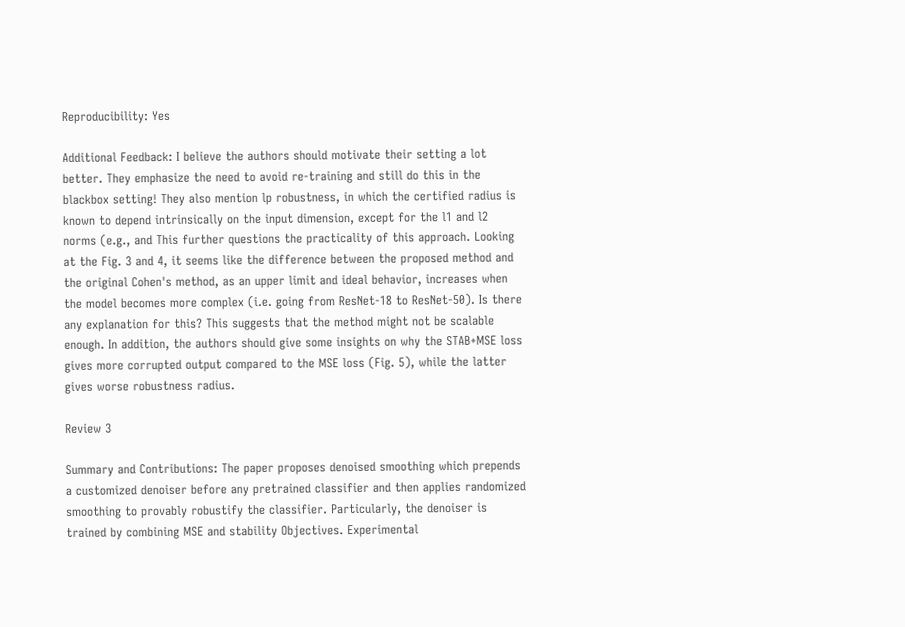Reproducibility: Yes

Additional Feedback: I believe the authors should motivate their setting a lot better. They emphasize the need to avoid re-training and still do this in the blackbox setting! They also mention lp robustness, in which the certified radius is known to depend intrinsically on the input dimension, except for the l1 and l2 norms (e.g., and This further questions the practicality of this approach. Looking at the Fig. 3 and 4, it seems like the difference between the proposed method and the original Cohen's method, as an upper limit and ideal behavior, increases when the model becomes more complex (i.e. going from ResNet-18 to ResNet-50). Is there any explanation for this? This suggests that the method might not be scalable enough. In addition, the authors should give some insights on why the STAB+MSE loss gives more corrupted output compared to the MSE loss (Fig. 5), while the latter gives worse robustness radius.

Review 3

Summary and Contributions: The paper proposes denoised smoothing which prepends a customized denoiser before any pretrained classifier and then applies randomized smoothing to provably robustify the classifier. Particularly, the denoiser is trained by combining MSE and stability Objectives. Experimental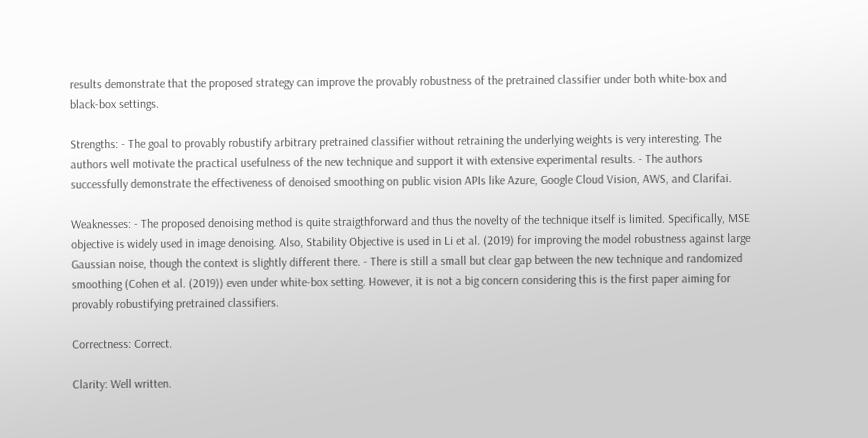results demonstrate that the proposed strategy can improve the provably robustness of the pretrained classifier under both white-box and black-box settings.

Strengths: - The goal to provably robustify arbitrary pretrained classifier without retraining the underlying weights is very interesting. The authors well motivate the practical usefulness of the new technique and support it with extensive experimental results. - The authors successfully demonstrate the effectiveness of denoised smoothing on public vision APIs like Azure, Google Cloud Vision, AWS, and Clarifai.

Weaknesses: - The proposed denoising method is quite straigthforward and thus the novelty of the technique itself is limited. Specifically, MSE objective is widely used in image denoising. Also, Stability Objective is used in Li et al. (2019) for improving the model robustness against large Gaussian noise, though the context is slightly different there. - There is still a small but clear gap between the new technique and randomized smoothing (Cohen et al. (2019)) even under white-box setting. However, it is not a big concern considering this is the first paper aiming for provably robustifying pretrained classifiers.

Correctness: Correct.

Clarity: Well written.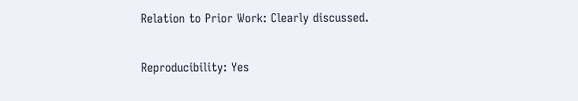Relation to Prior Work: Clearly discussed.

Reproducibility: Yes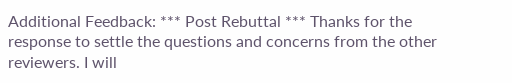Additional Feedback: *** Post Rebuttal *** Thanks for the response to settle the questions and concerns from the other reviewers. I will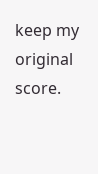keep my original score.